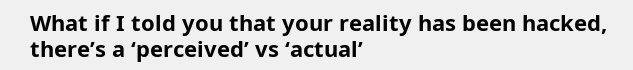What if I told you that your reality has been hacked, there’s a ‘perceived’ vs ‘actual’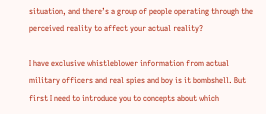situation, and there’s a group of people operating through the perceived reality to affect your actual reality?

I have exclusive whistleblower information from actual military officers and real spies and boy is it bombshell. But first I need to introduce you to concepts about which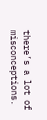there’s a lot of misconceptions.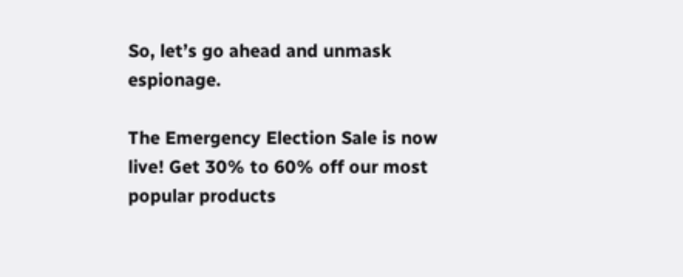So, let’s go ahead and unmask espionage.

The Emergency Election Sale is now live! Get 30% to 60% off our most popular products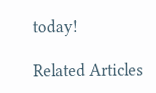today!

Related Articles